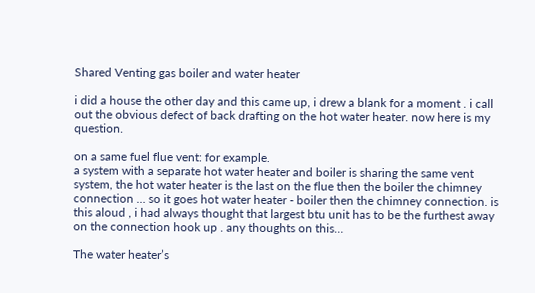Shared Venting gas boiler and water heater

i did a house the other day and this came up, i drew a blank for a moment . i call out the obvious defect of back drafting on the hot water heater. now here is my question.

on a same fuel flue vent: for example.
a system with a separate hot water heater and boiler is sharing the same vent system, the hot water heater is the last on the flue then the boiler the chimney connection … so it goes hot water heater - boiler then the chimney connection. is this aloud , i had always thought that largest btu unit has to be the furthest away on the connection hook up . any thoughts on this…

The water heater’s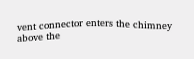vent connector enters the chimney above the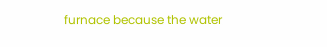furnace because the water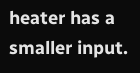heater has a smaller input.